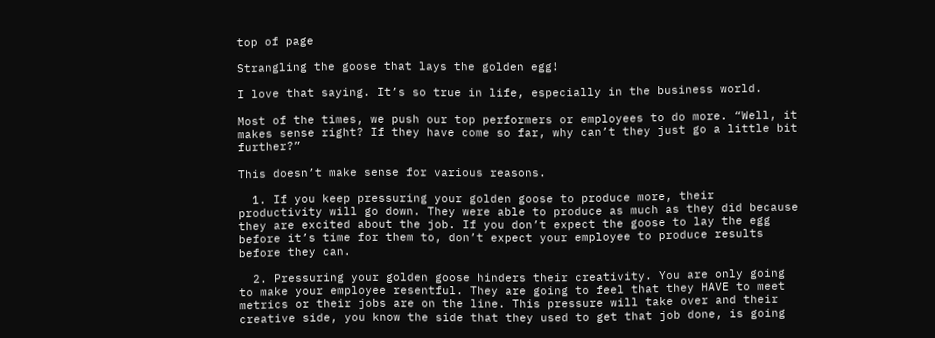top of page

Strangling the goose that lays the golden egg!

I love that saying. It’s so true in life, especially in the business world.

Most of the times, we push our top performers or employees to do more. “Well, it makes sense right? If they have come so far, why can’t they just go a little bit further?”

This doesn’t make sense for various reasons.

  1. If you keep pressuring your golden goose to produce more, their productivity will go down. They were able to produce as much as they did because they are excited about the job. If you don’t expect the goose to lay the egg before it’s time for them to, don’t expect your employee to produce results before they can.

  2. Pressuring your golden goose hinders their creativity. You are only going to make your employee resentful. They are going to feel that they HAVE to meet metrics or their jobs are on the line. This pressure will take over and their creative side, you know the side that they used to get that job done, is going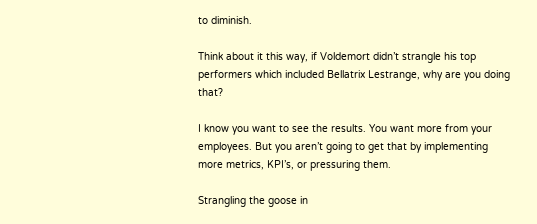to diminish.

Think about it this way, if Voldemort didn’t strangle his top performers which included Bellatrix Lestrange, why are you doing that?

I know you want to see the results. You want more from your employees. But you aren’t going to get that by implementing more metrics, KPI’s, or pressuring them.

Strangling the goose in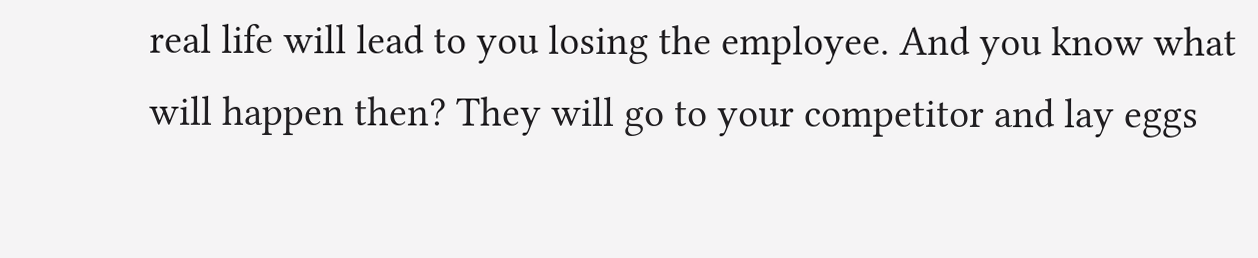real life will lead to you losing the employee. And you know what will happen then? They will go to your competitor and lay eggs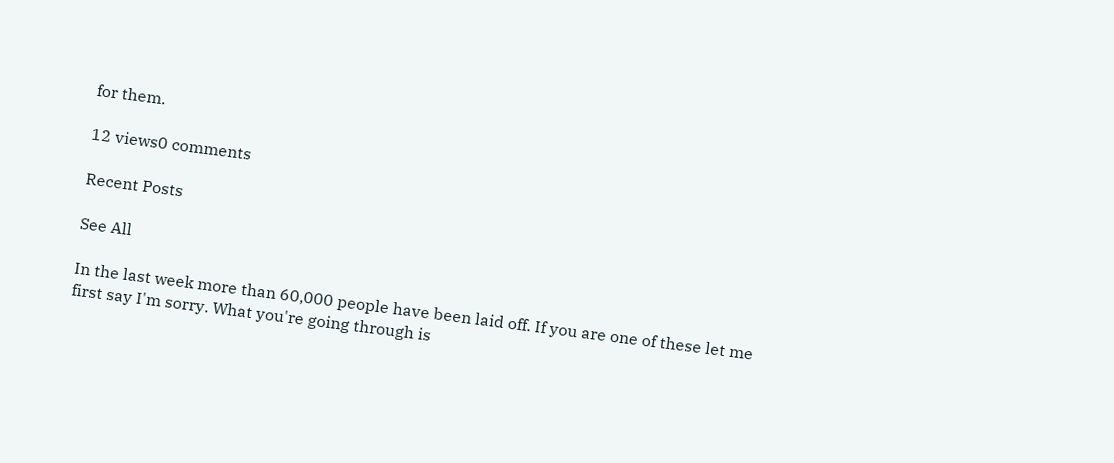for them.

12 views0 comments

Recent Posts

See All

In the last week more than 60,000 people have been laid off. If you are one of these let me first say I'm sorry. What you're going through is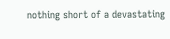nothing short of a devastating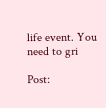life event. You need to gri

Post: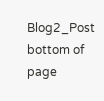Blog2_Post
bottom of page